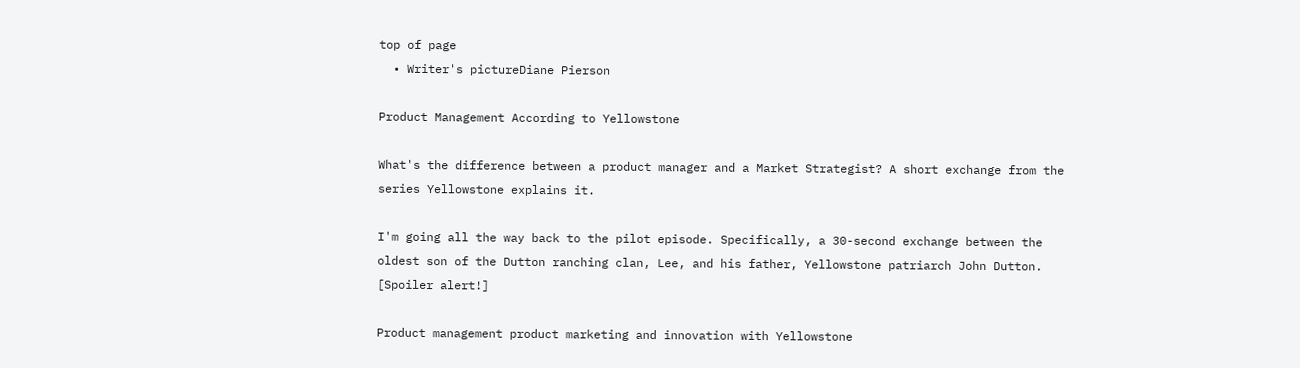top of page
  • Writer's pictureDiane Pierson

Product Management According to Yellowstone

What's the difference between a product manager and a Market Strategist? A short exchange from the series Yellowstone explains it.

I'm going all the way back to the pilot episode. Specifically, a 30-second exchange between the oldest son of the Dutton ranching clan, Lee, and his father, Yellowstone patriarch John Dutton. [Spoiler alert!]

Product management product marketing and innovation with Yellowstone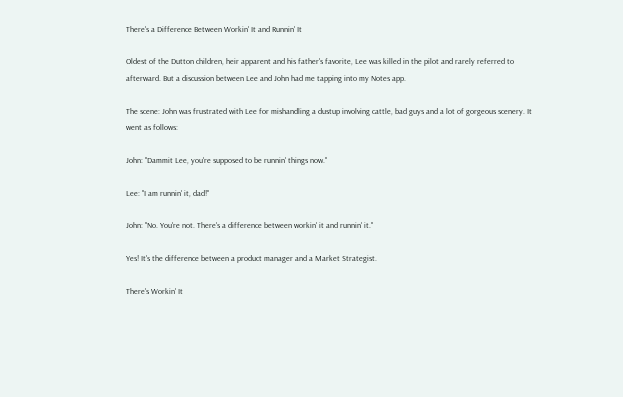There's a Difference Between Workin' It and Runnin' It

Oldest of the Dutton children, heir apparent and his father's favorite, Lee was killed in the pilot and rarely referred to afterward. But a discussion between Lee and John had me tapping into my Notes app.

The scene: John was frustrated with Lee for mishandling a dustup involving cattle, bad guys and a lot of gorgeous scenery. It went as follows:

John: "Dammit Lee, you're supposed to be runnin' things now."

Lee: "I am runnin' it, dad!"

John: "No. You're not. There's a difference between workin' it and runnin' it."

Yes! It's the difference between a product manager and a Market Strategist.

There's Workin' It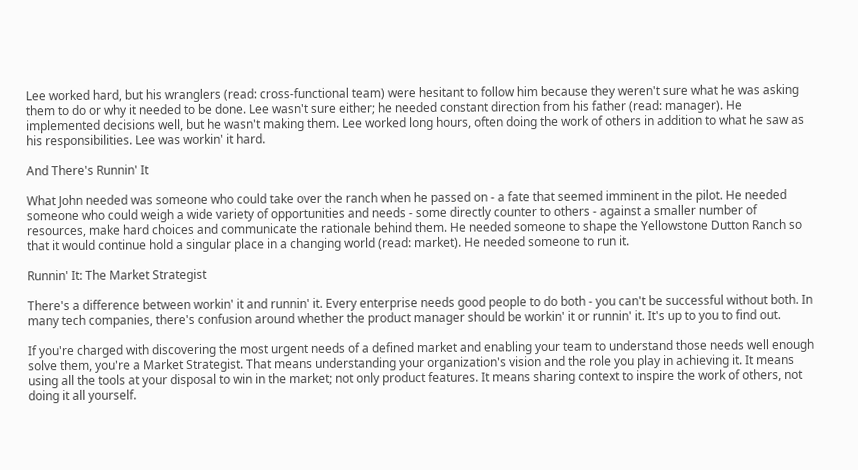Lee worked hard, but his wranglers (read: cross-functional team) were hesitant to follow him because they weren't sure what he was asking them to do or why it needed to be done. Lee wasn't sure either; he needed constant direction from his father (read: manager). He implemented decisions well, but he wasn't making them. Lee worked long hours, often doing the work of others in addition to what he saw as his responsibilities. Lee was workin' it hard.

And There's Runnin' It

What John needed was someone who could take over the ranch when he passed on - a fate that seemed imminent in the pilot. He needed someone who could weigh a wide variety of opportunities and needs - some directly counter to others - against a smaller number of resources, make hard choices and communicate the rationale behind them. He needed someone to shape the Yellowstone Dutton Ranch so that it would continue hold a singular place in a changing world (read: market). He needed someone to run it.

Runnin' It: The Market Strategist

There's a difference between workin' it and runnin' it. Every enterprise needs good people to do both - you can't be successful without both. In many tech companies, there's confusion around whether the product manager should be workin' it or runnin' it. It's up to you to find out.

If you're charged with discovering the most urgent needs of a defined market and enabling your team to understand those needs well enough solve them, you're a Market Strategist. That means understanding your organization's vision and the role you play in achieving it. It means using all the tools at your disposal to win in the market; not only product features. It means sharing context to inspire the work of others, not doing it all yourself.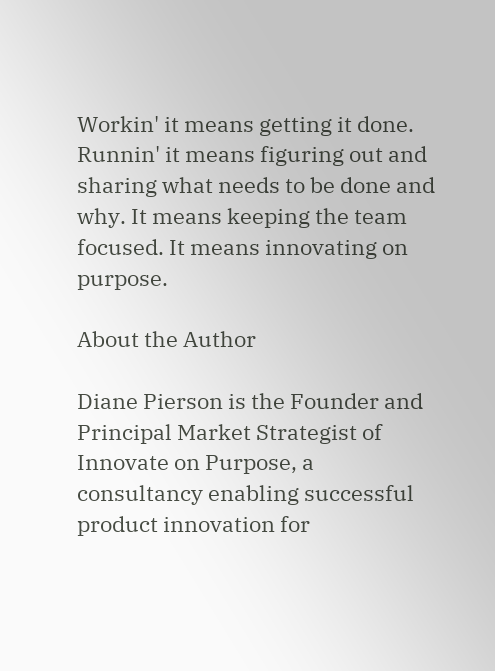Workin' it means getting it done. Runnin' it means figuring out and sharing what needs to be done and why. It means keeping the team focused. It means innovating on purpose.

About the Author

Diane Pierson is the Founder and Principal Market Strategist of Innovate on Purpose, a consultancy enabling successful product innovation for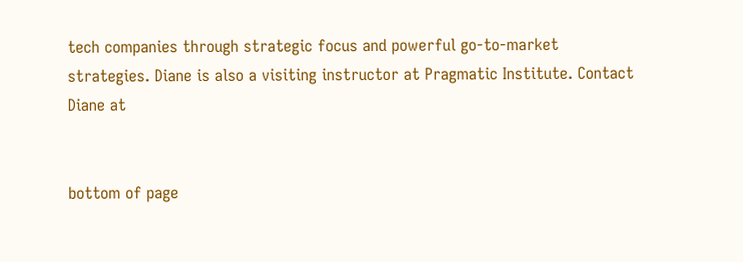tech companies through strategic focus and powerful go-to-market strategies. Diane is also a visiting instructor at Pragmatic Institute. Contact Diane at


bottom of page